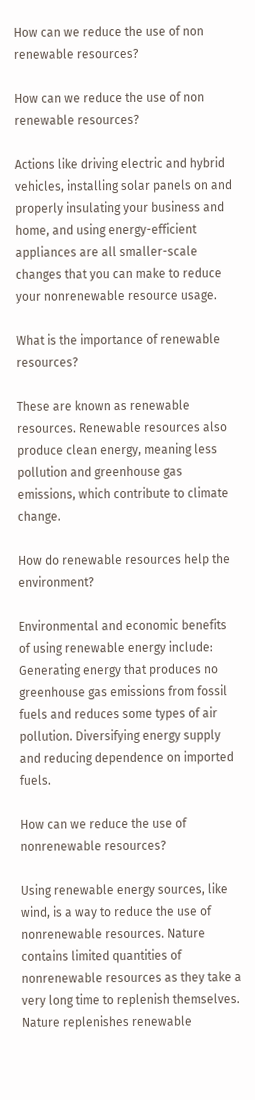How can we reduce the use of non renewable resources?

How can we reduce the use of non renewable resources?

Actions like driving electric and hybrid vehicles, installing solar panels on and properly insulating your business and home, and using energy-efficient appliances are all smaller-scale changes that you can make to reduce your nonrenewable resource usage.

What is the importance of renewable resources?

These are known as renewable resources. Renewable resources also produce clean energy, meaning less pollution and greenhouse gas emissions, which contribute to climate change.

How do renewable resources help the environment?

Environmental and economic benefits of using renewable energy include: Generating energy that produces no greenhouse gas emissions from fossil fuels and reduces some types of air pollution. Diversifying energy supply and reducing dependence on imported fuels.

How can we reduce the use of nonrenewable resources?

Using renewable energy sources, like wind, is a way to reduce the use of nonrenewable resources. Nature contains limited quantities of nonrenewable resources as they take a very long time to replenish themselves. Nature replenishes renewable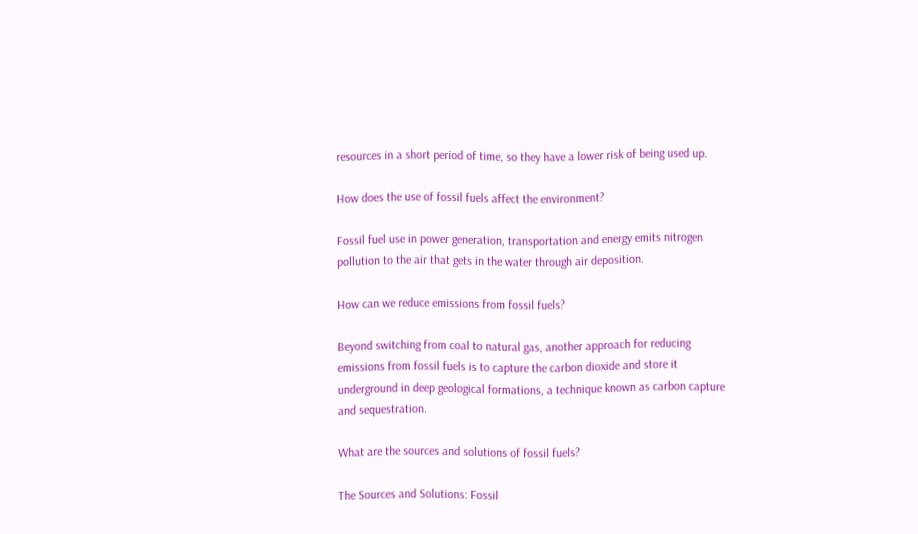resources in a short period of time, so they have a lower risk of being used up.

How does the use of fossil fuels affect the environment?

Fossil fuel use in power generation, transportation and energy emits nitrogen pollution to the air that gets in the water through air deposition.

How can we reduce emissions from fossil fuels?

Beyond switching from coal to natural gas, another approach for reducing emissions from fossil fuels is to capture the carbon dioxide and store it underground in deep geological formations, a technique known as carbon capture and sequestration.

What are the sources and solutions of fossil fuels?

The Sources and Solutions: Fossil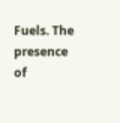Fuels. The presence of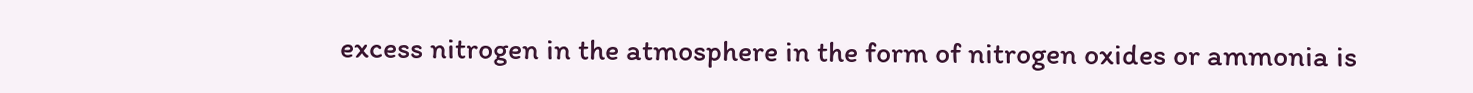excess nitrogen in the atmosphere in the form of nitrogen oxides or ammonia is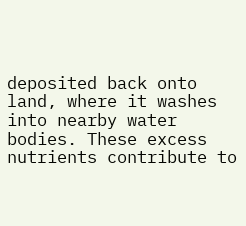deposited back onto land, where it washes into nearby water bodies. These excess nutrients contribute to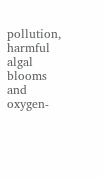pollution, harmful algal blooms and oxygen-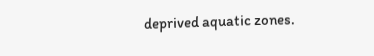deprived aquatic zones.